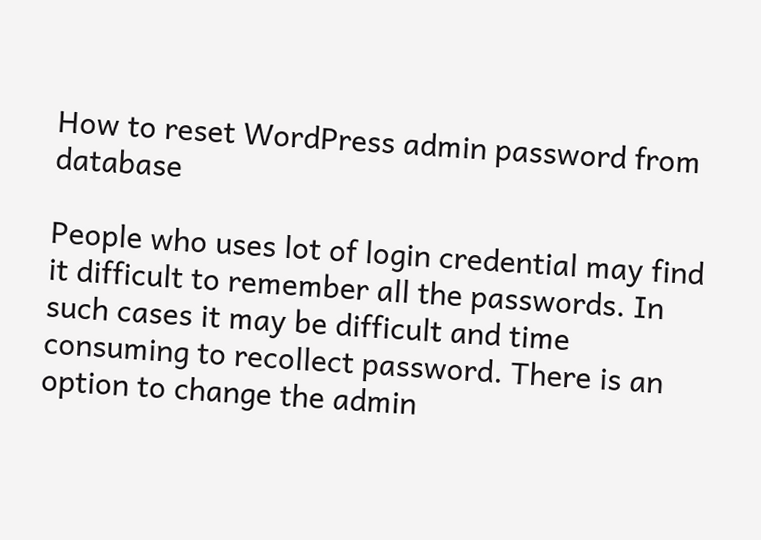How to reset WordPress admin password from database

People who uses lot of login credential may find it difficult to remember all the passwords. In such cases it may be difficult and time consuming to recollect password. There is an option to change the admin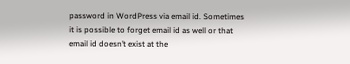password in WordPress via email id. Sometimes it is possible to forget email id as well or that email id doesn’t exist at the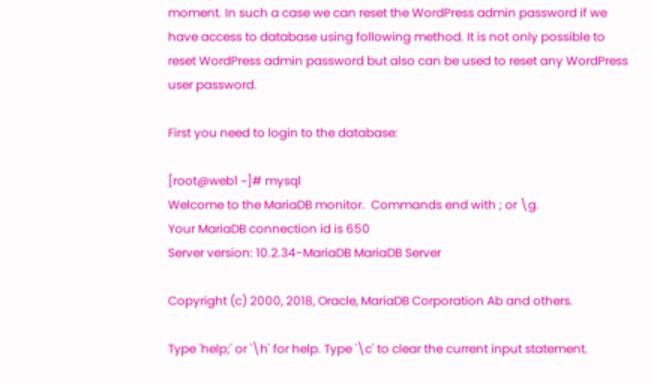moment. In such a case we can reset the WordPress admin password if we have access to database using following method. It is not only possible to reset WordPress admin password but also can be used to reset any WordPress user password.

First you need to login to the database:

[root@web1 ~]# mysql
Welcome to the MariaDB monitor.  Commands end with ; or \g.
Your MariaDB connection id is 650
Server version: 10.2.34-MariaDB MariaDB Server

Copyright (c) 2000, 2018, Oracle, MariaDB Corporation Ab and others.

Type 'help;' or '\h' for help. Type '\c' to clear the current input statement.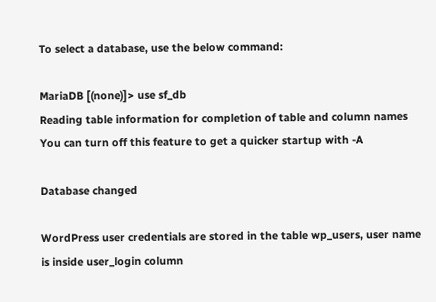To select a database, use the below command:

MariaDB [(none)]> use sf_db
Reading table information for completion of table and column names
You can turn off this feature to get a quicker startup with -A

Database changed

WordPress user credentials are stored in the table wp_users, user name is inside user_login column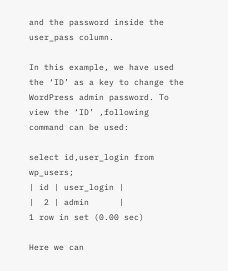and the password inside the user_pass column.

In this example, we have used the ‘ID’ as a key to change the WordPress admin password. To view the ‘ID’ ,following command can be used:

select id,user_login from wp_users;
| id | user_login |
|  2 | admin      |
1 row in set (0.00 sec)

Here we can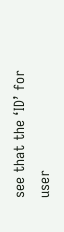see that the ‘ID’ for user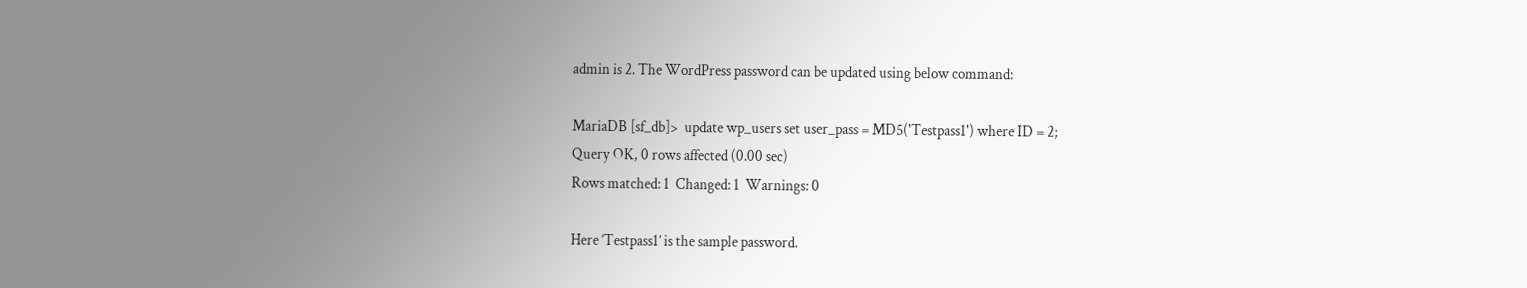admin is 2. The WordPress password can be updated using below command:

MariaDB [sf_db]>  update wp_users set user_pass = MD5('Testpass1') where ID = 2;
Query OK, 0 rows affected (0.00 sec)
Rows matched: 1  Changed: 1  Warnings: 0

Here ‘Testpass1’ is the sample password.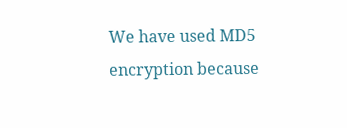We have used MD5 encryption because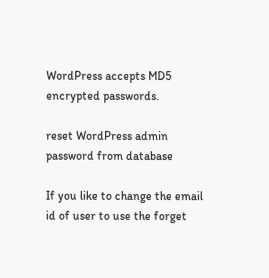WordPress accepts MD5 encrypted passwords.

reset WordPress admin password from database

If you like to change the email id of user to use the forget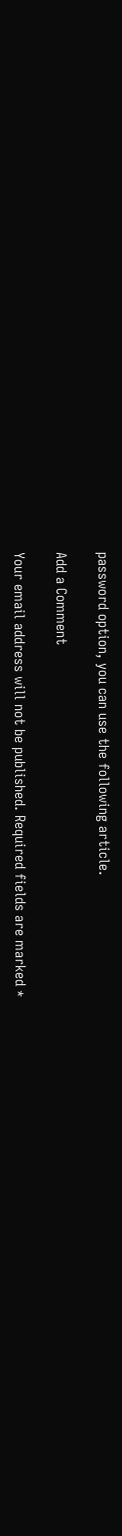password option, you can use the following article.

Add a Comment

Your email address will not be published. Required fields are marked *